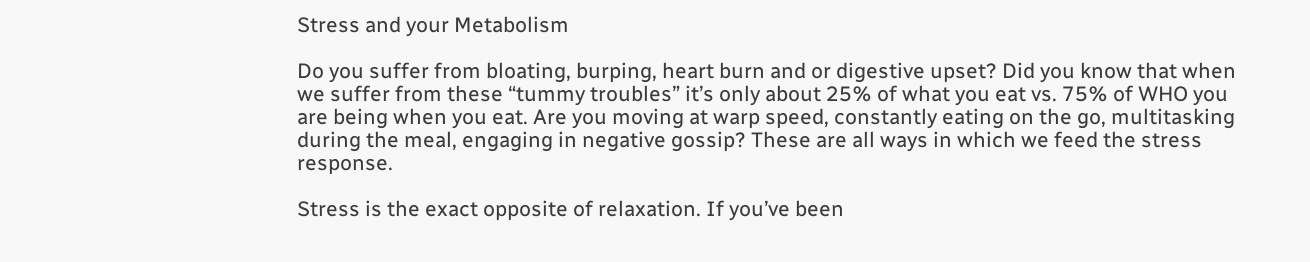Stress and your Metabolism

Do you suffer from bloating, burping, heart burn and or digestive upset? Did you know that when we suffer from these “tummy troubles” it’s only about 25% of what you eat vs. 75% of WHO you are being when you eat. Are you moving at warp speed, constantly eating on the go, multitasking during the meal, engaging in negative gossip? These are all ways in which we feed the stress response.

Stress is the exact opposite of relaxation. If you’ve been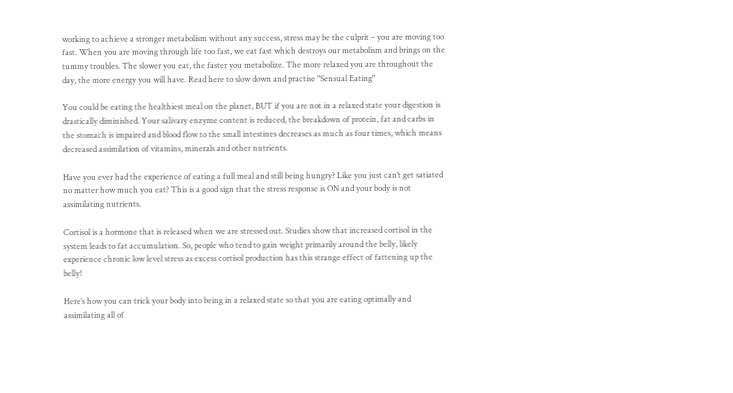working to achieve a stronger metabolism without any success, stress may be the culprit – you are moving too fast. When you are moving through life too fast, we eat fast which destroys our metabolism and brings on the tummy troubles. The slower you eat, the faster you metabolize. The more relaxed you are throughout the day, the more energy you will have. Read here to slow down and practise "Sensual Eating"

You could be eating the healthiest meal on the planet, BUT if you are not in a relaxed state your digestion is drastically diminished. Your salivary enzyme content is reduced, the breakdown of protein, fat and carbs in the stomach is impaired and blood flow to the small intestines decreases as much as four times, which means decreased assimilation of vitamins, minerals and other nutrients.

Have you ever had the experience of eating a full meal and still being hungry? Like you just can’t get satiated no matter how much you eat? This is a good sign that the stress response is ON and your body is not assimilating nutrients.

Cortisol is a hormone that is released when we are stressed out. Studies show that increased cortisol in the system leads to fat accumulation. So, people who tend to gain weight primarily around the belly, likely experience chronic low level stress as excess cortisol production has this strange effect of fattening up the belly!

Here’s how you can trick your body into being in a relaxed state so that you are eating optimally and assimilating all of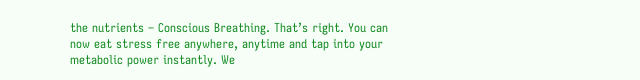the nutrients – Conscious Breathing. That’s right. You can now eat stress free anywhere, anytime and tap into your metabolic power instantly. We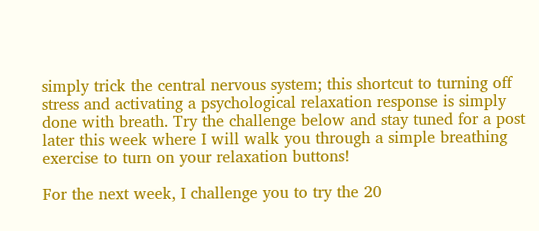simply trick the central nervous system; this shortcut to turning off stress and activating a psychological relaxation response is simply done with breath. Try the challenge below and stay tuned for a post later this week where I will walk you through a simple breathing exercise to turn on your relaxation buttons!

For the next week, I challenge you to try the 20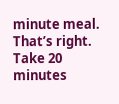minute meal. That’s right. Take 20 minutes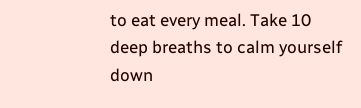to eat every meal. Take 10 deep breaths to calm yourself down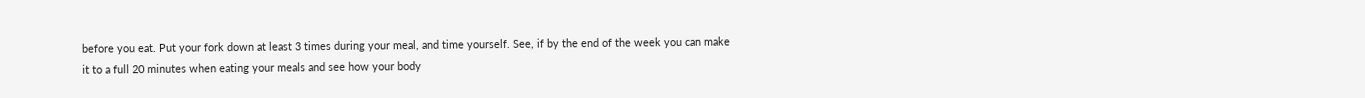before you eat. Put your fork down at least 3 times during your meal, and time yourself. See, if by the end of the week you can make it to a full 20 minutes when eating your meals and see how your body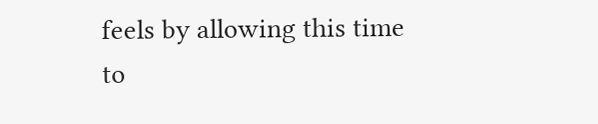feels by allowing this time to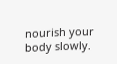nourish your body slowly.